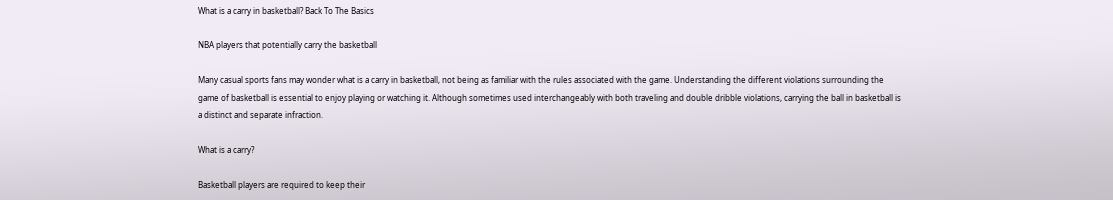What is a carry in basketball? Back To The Basics

NBA players that potentially carry the basketball

Many casual sports fans may wonder what is a carry in basketball, not being as familiar with the rules associated with the game. Understanding the different violations surrounding the game of basketball is essential to enjoy playing or watching it. Although sometimes used interchangeably with both traveling and double dribble violations, carrying the ball in basketball is a distinct and separate infraction.

What is a carry?

Basketball players are required to keep their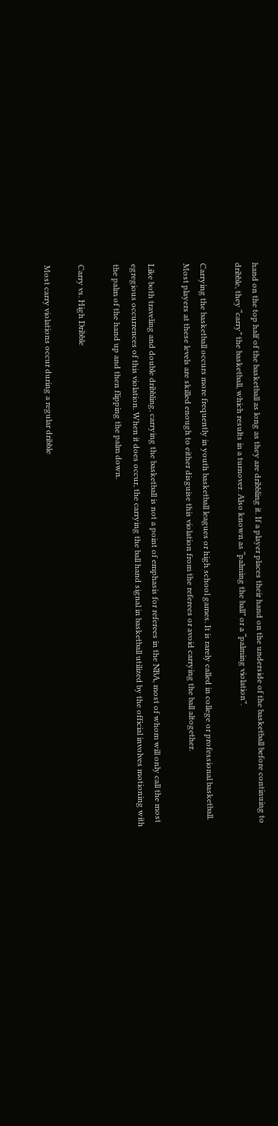hand on the top half of the basketball as long as they are dribbling it. If a player places their hand on the underside of the basketball before continuing to dribble, they “carry” the basketball, which results in a turnover. Also known as “palming the ball” or a “palming violation”.

Carrying the basketball occurs more frequently in youth basketball leagues or high school games. It is rarely called in college or professional basketball. Most players at these levels are skilled enough to either disguise this violation from the referees or avoid carrying the ball altogether.

Like both traveling and double dribbling, carrying the basketball is not a point of emphasis for referees in the NBA, most of whom will only call the most egregious occurrences of this violation. When it does occur, the carrying the ball hand signal in basketball utilized by the official involves motioning with the palm of the hand up and then flipping the palm down.

Carry vs. High Dribble

Most carry violations occur during a regular dribble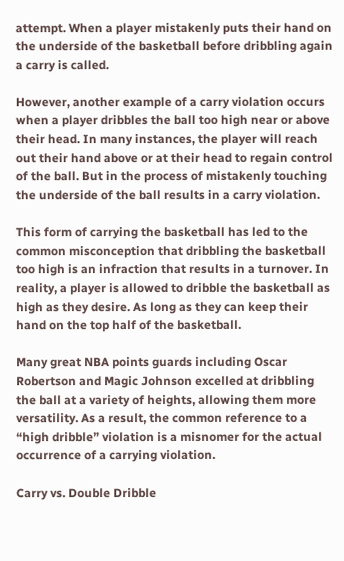attempt. When a player mistakenly puts their hand on the underside of the basketball before dribbling again a carry is called.

However, another example of a carry violation occurs when a player dribbles the ball too high near or above their head. In many instances, the player will reach out their hand above or at their head to regain control of the ball. But in the process of mistakenly touching the underside of the ball results in a carry violation.

This form of carrying the basketball has led to the common misconception that dribbling the basketball too high is an infraction that results in a turnover. In reality, a player is allowed to dribble the basketball as high as they desire. As long as they can keep their hand on the top half of the basketball.

Many great NBA points guards including Oscar Robertson and Magic Johnson excelled at dribbling the ball at a variety of heights, allowing them more versatility. As a result, the common reference to a “high dribble” violation is a misnomer for the actual occurrence of a carrying violation.

Carry vs. Double Dribble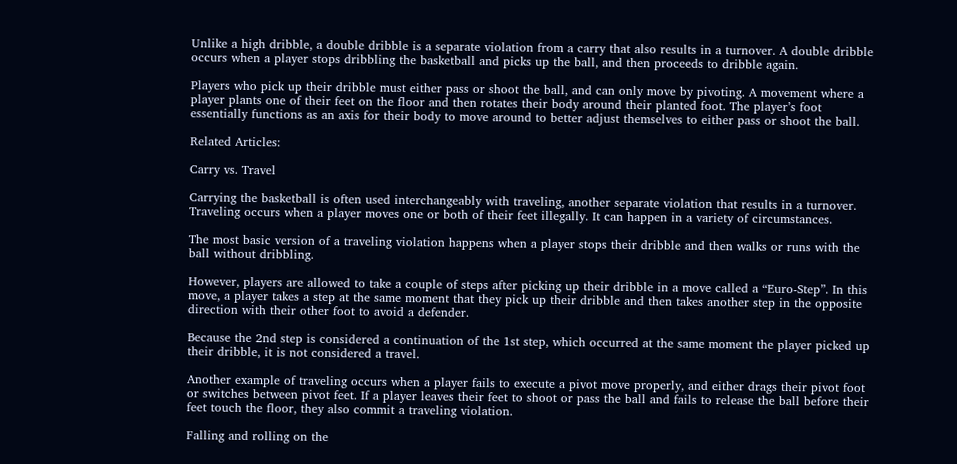Unlike a high dribble, a double dribble is a separate violation from a carry that also results in a turnover. A double dribble occurs when a player stops dribbling the basketball and picks up the ball, and then proceeds to dribble again.

Players who pick up their dribble must either pass or shoot the ball, and can only move by pivoting. A movement where a player plants one of their feet on the floor and then rotates their body around their planted foot. The player’s foot essentially functions as an axis for their body to move around to better adjust themselves to either pass or shoot the ball.

Related Articles:

Carry vs. Travel

Carrying the basketball is often used interchangeably with traveling, another separate violation that results in a turnover. Traveling occurs when a player moves one or both of their feet illegally. It can happen in a variety of circumstances.

The most basic version of a traveling violation happens when a player stops their dribble and then walks or runs with the ball without dribbling.

However, players are allowed to take a couple of steps after picking up their dribble in a move called a “Euro-Step”. In this move, a player takes a step at the same moment that they pick up their dribble and then takes another step in the opposite direction with their other foot to avoid a defender.

Because the 2nd step is considered a continuation of the 1st step, which occurred at the same moment the player picked up their dribble, it is not considered a travel.

Another example of traveling occurs when a player fails to execute a pivot move properly, and either drags their pivot foot or switches between pivot feet. If a player leaves their feet to shoot or pass the ball and fails to release the ball before their feet touch the floor, they also commit a traveling violation.

Falling and rolling on the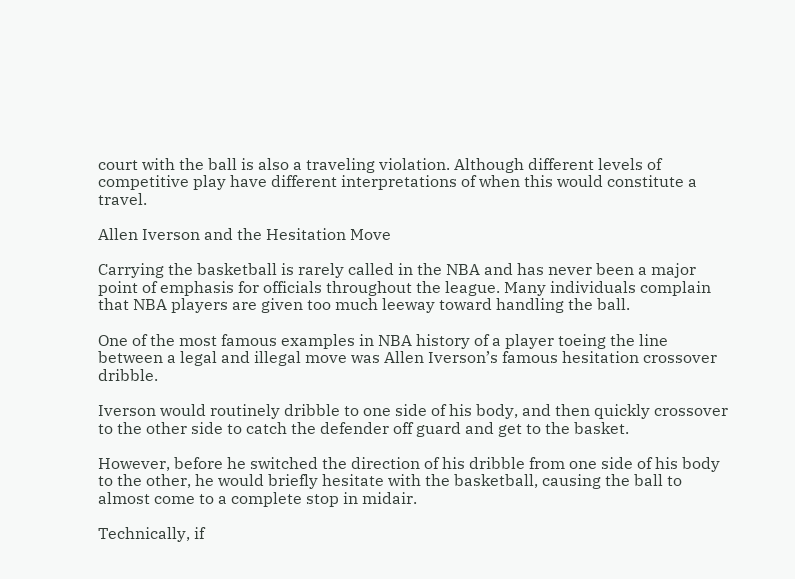court with the ball is also a traveling violation. Although different levels of competitive play have different interpretations of when this would constitute a travel.

Allen Iverson and the Hesitation Move

Carrying the basketball is rarely called in the NBA and has never been a major point of emphasis for officials throughout the league. Many individuals complain that NBA players are given too much leeway toward handling the ball.

One of the most famous examples in NBA history of a player toeing the line between a legal and illegal move was Allen Iverson’s famous hesitation crossover dribble.

Iverson would routinely dribble to one side of his body, and then quickly crossover to the other side to catch the defender off guard and get to the basket.

However, before he switched the direction of his dribble from one side of his body to the other, he would briefly hesitate with the basketball, causing the ball to almost come to a complete stop in midair.

Technically, if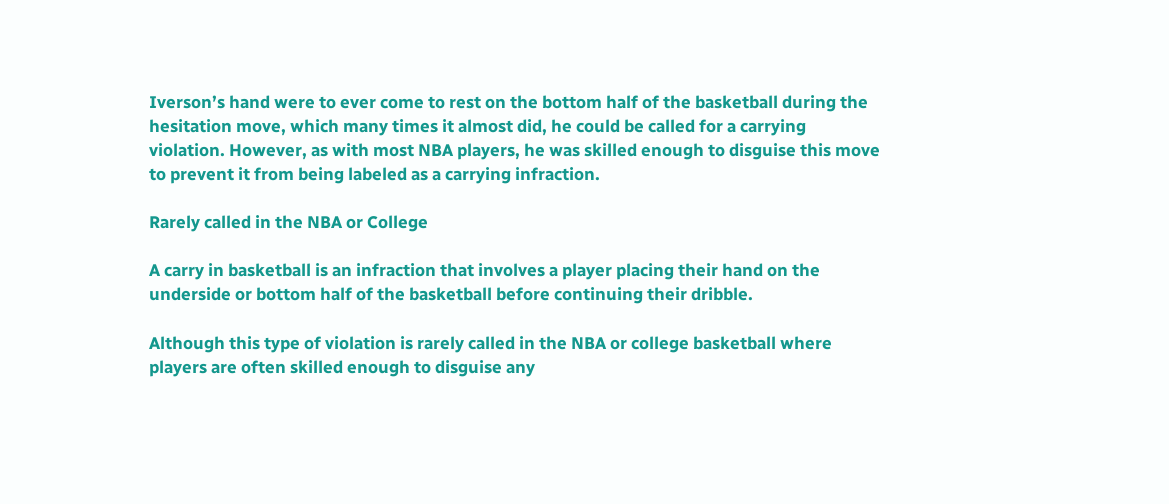Iverson’s hand were to ever come to rest on the bottom half of the basketball during the hesitation move, which many times it almost did, he could be called for a carrying violation. However, as with most NBA players, he was skilled enough to disguise this move to prevent it from being labeled as a carrying infraction.

Rarely called in the NBA or College

A carry in basketball is an infraction that involves a player placing their hand on the underside or bottom half of the basketball before continuing their dribble.

Although this type of violation is rarely called in the NBA or college basketball where players are often skilled enough to disguise any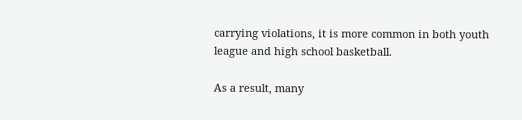carrying violations, it is more common in both youth league and high school basketball.

As a result, many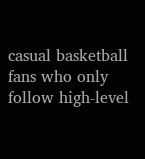casual basketball fans who only follow high-level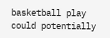basketball play could potentially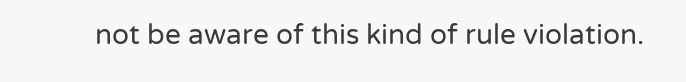not be aware of this kind of rule violation.